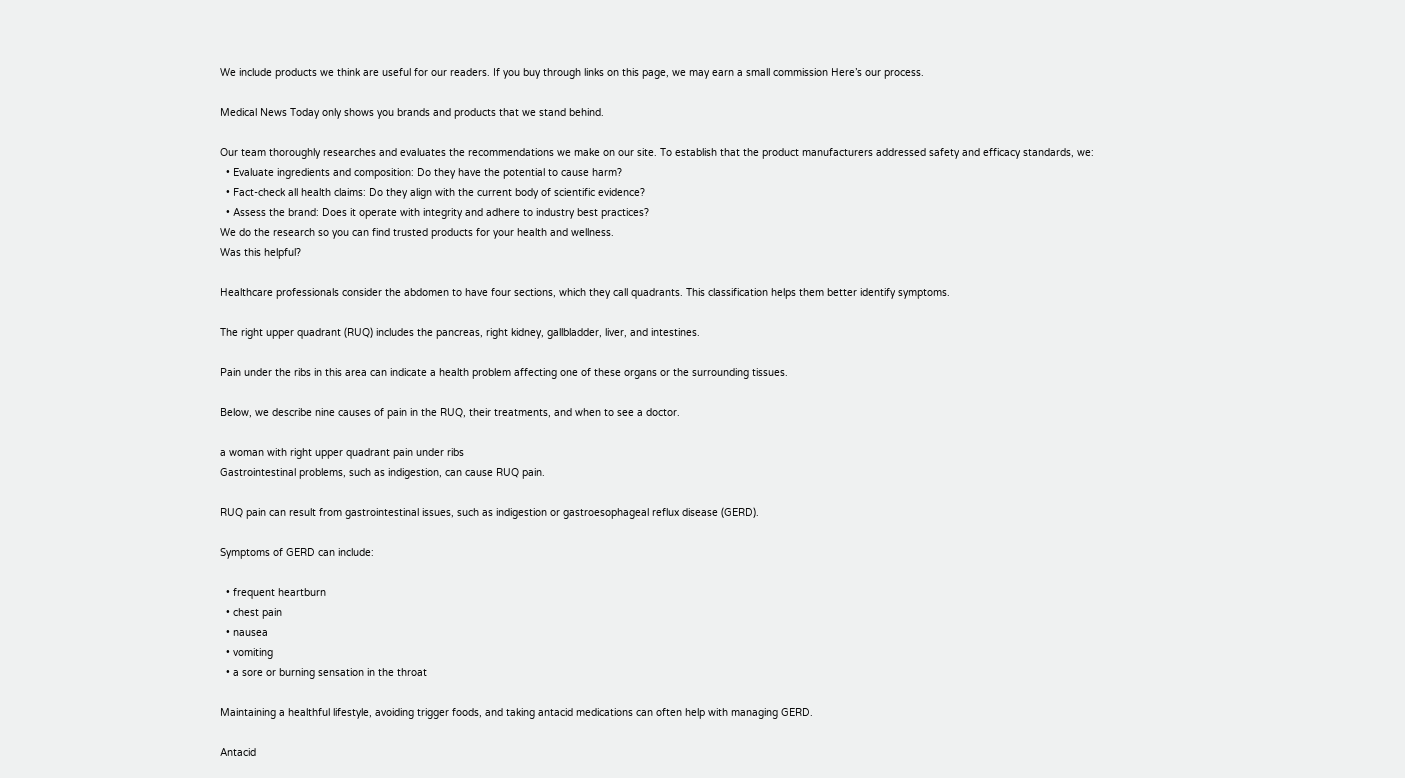We include products we think are useful for our readers. If you buy through links on this page, we may earn a small commission Here’s our process.

Medical News Today only shows you brands and products that we stand behind.

Our team thoroughly researches and evaluates the recommendations we make on our site. To establish that the product manufacturers addressed safety and efficacy standards, we:
  • Evaluate ingredients and composition: Do they have the potential to cause harm?
  • Fact-check all health claims: Do they align with the current body of scientific evidence?
  • Assess the brand: Does it operate with integrity and adhere to industry best practices?
We do the research so you can find trusted products for your health and wellness.
Was this helpful?

Healthcare professionals consider the abdomen to have four sections, which they call quadrants. This classification helps them better identify symptoms.

The right upper quadrant (RUQ) includes the pancreas, right kidney, gallbladder, liver, and intestines.

Pain under the ribs in this area can indicate a health problem affecting one of these organs or the surrounding tissues.

Below, we describe nine causes of pain in the RUQ, their treatments, and when to see a doctor.

a woman with right upper quadrant pain under ribs
Gastrointestinal problems, such as indigestion, can cause RUQ pain.

RUQ pain can result from gastrointestinal issues, such as indigestion or gastroesophageal reflux disease (GERD).

Symptoms of GERD can include:

  • frequent heartburn
  • chest pain
  • nausea
  • vomiting
  • a sore or burning sensation in the throat

Maintaining a healthful lifestyle, avoiding trigger foods, and taking antacid medications can often help with managing GERD.

Antacid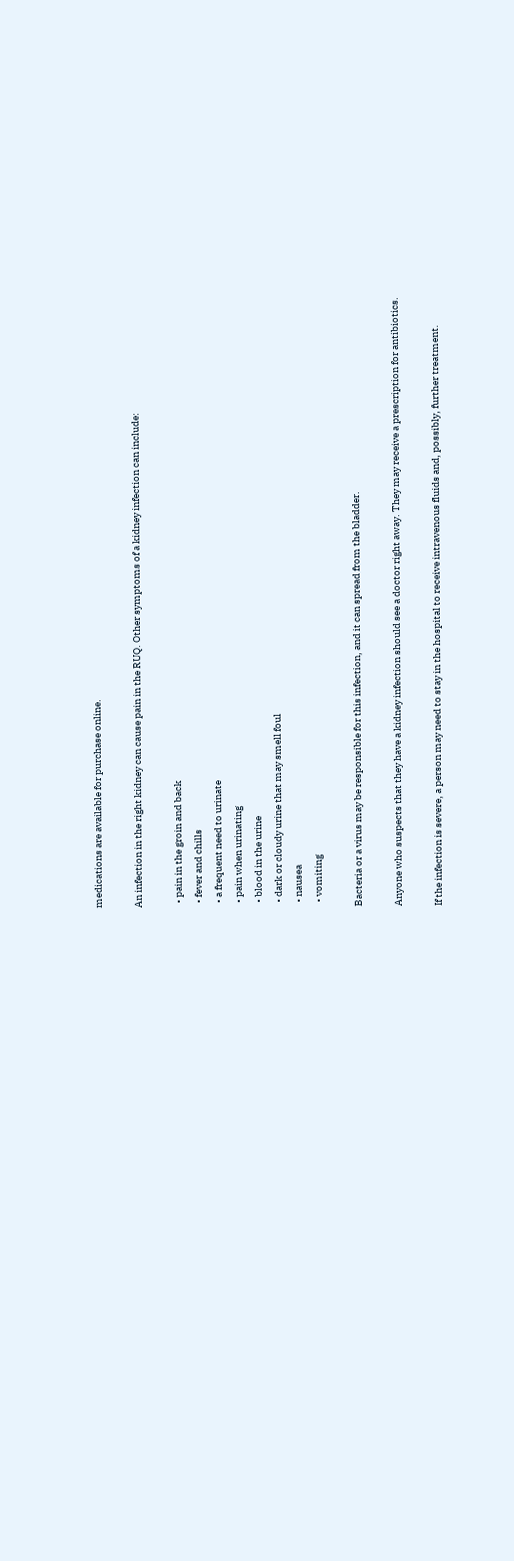medications are available for purchase online.

An infection in the right kidney can cause pain in the RUQ. Other symptoms of a kidney infection can include:

  • pain in the groin and back
  • fever and chills
  • a frequent need to urinate
  • pain when urinating
  • blood in the urine
  • dark or cloudy urine that may smell foul
  • nausea
  • vomiting

Bacteria or a virus may be responsible for this infection, and it can spread from the bladder.

Anyone who suspects that they have a kidney infection should see a doctor right away. They may receive a prescription for antibiotics.

If the infection is severe, a person may need to stay in the hospital to receive intravenous fluids and, possibly, further treatment.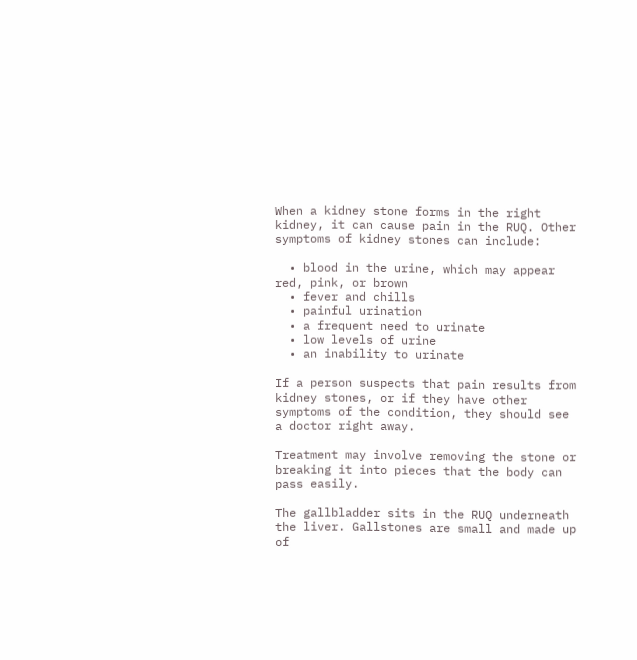When a kidney stone forms in the right kidney, it can cause pain in the RUQ. Other symptoms of kidney stones can include:

  • blood in the urine, which may appear red, pink, or brown
  • fever and chills
  • painful urination
  • a frequent need to urinate
  • low levels of urine
  • an inability to urinate

If a person suspects that pain results from kidney stones, or if they have other symptoms of the condition, they should see a doctor right away.

Treatment may involve removing the stone or breaking it into pieces that the body can pass easily.

The gallbladder sits in the RUQ underneath the liver. Gallstones are small and made up of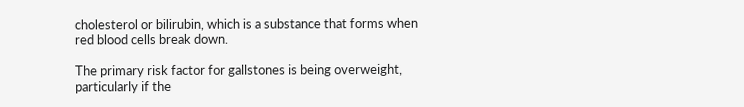cholesterol or bilirubin, which is a substance that forms when red blood cells break down.

The primary risk factor for gallstones is being overweight, particularly if the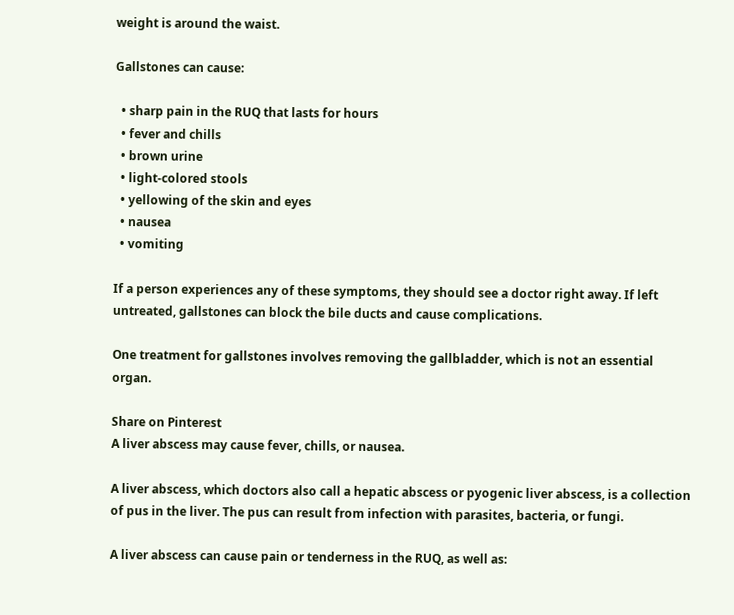weight is around the waist.

Gallstones can cause:

  • sharp pain in the RUQ that lasts for hours
  • fever and chills
  • brown urine
  • light-colored stools
  • yellowing of the skin and eyes
  • nausea
  • vomiting

If a person experiences any of these symptoms, they should see a doctor right away. If left untreated, gallstones can block the bile ducts and cause complications.

One treatment for gallstones involves removing the gallbladder, which is not an essential organ.

Share on Pinterest
A liver abscess may cause fever, chills, or nausea.

A liver abscess, which doctors also call a hepatic abscess or pyogenic liver abscess, is a collection of pus in the liver. The pus can result from infection with parasites, bacteria, or fungi.

A liver abscess can cause pain or tenderness in the RUQ, as well as: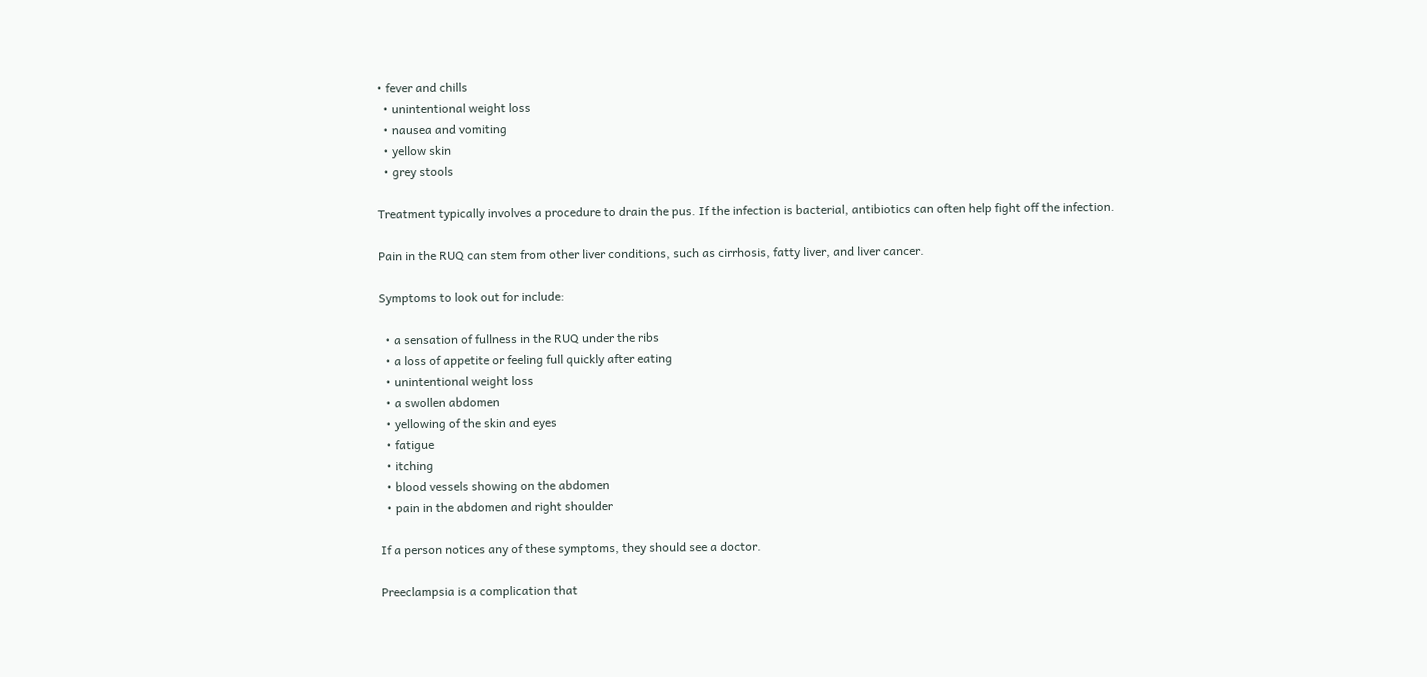• fever and chills
  • unintentional weight loss
  • nausea and vomiting
  • yellow skin
  • grey stools

Treatment typically involves a procedure to drain the pus. If the infection is bacterial, antibiotics can often help fight off the infection.

Pain in the RUQ can stem from other liver conditions, such as cirrhosis, fatty liver, and liver cancer.

Symptoms to look out for include:

  • a sensation of fullness in the RUQ under the ribs
  • a loss of appetite or feeling full quickly after eating
  • unintentional weight loss
  • a swollen abdomen
  • yellowing of the skin and eyes
  • fatigue
  • itching
  • blood vessels showing on the abdomen
  • pain in the abdomen and right shoulder

If a person notices any of these symptoms, they should see a doctor.

Preeclampsia is a complication that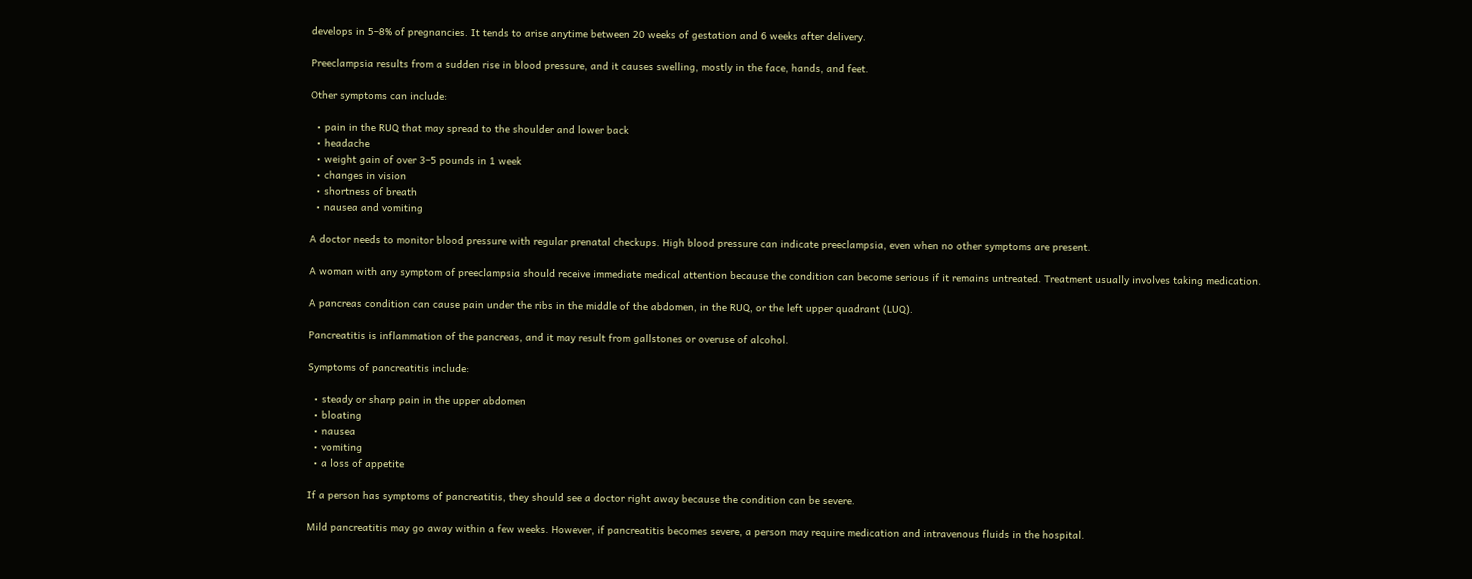develops in 5–8% of pregnancies. It tends to arise anytime between 20 weeks of gestation and 6 weeks after delivery.

Preeclampsia results from a sudden rise in blood pressure, and it causes swelling, mostly in the face, hands, and feet.

Other symptoms can include:

  • pain in the RUQ that may spread to the shoulder and lower back
  • headache
  • weight gain of over 3–5 pounds in 1 week
  • changes in vision
  • shortness of breath
  • nausea and vomiting

A doctor needs to monitor blood pressure with regular prenatal checkups. High blood pressure can indicate preeclampsia, even when no other symptoms are present.

A woman with any symptom of preeclampsia should receive immediate medical attention because the condition can become serious if it remains untreated. Treatment usually involves taking medication.

A pancreas condition can cause pain under the ribs in the middle of the abdomen, in the RUQ, or the left upper quadrant (LUQ).

Pancreatitis is inflammation of the pancreas, and it may result from gallstones or overuse of alcohol.

Symptoms of pancreatitis include:

  • steady or sharp pain in the upper abdomen
  • bloating
  • nausea
  • vomiting
  • a loss of appetite

If a person has symptoms of pancreatitis, they should see a doctor right away because the condition can be severe.

Mild pancreatitis may go away within a few weeks. However, if pancreatitis becomes severe, a person may require medication and intravenous fluids in the hospital.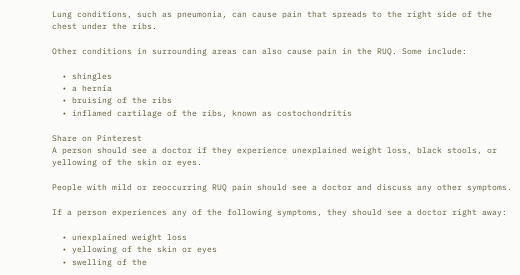Lung conditions, such as pneumonia, can cause pain that spreads to the right side of the chest under the ribs.

Other conditions in surrounding areas can also cause pain in the RUQ. Some include:

  • shingles
  • a hernia
  • bruising of the ribs
  • inflamed cartilage of the ribs, known as costochondritis

Share on Pinterest
A person should see a doctor if they experience unexplained weight loss, black stools, or yellowing of the skin or eyes.

People with mild or reoccurring RUQ pain should see a doctor and discuss any other symptoms.

If a person experiences any of the following symptoms, they should see a doctor right away:

  • unexplained weight loss
  • yellowing of the skin or eyes
  • swelling of the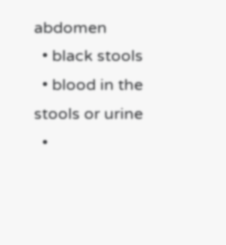abdomen
  • black stools
  • blood in the stools or urine
  •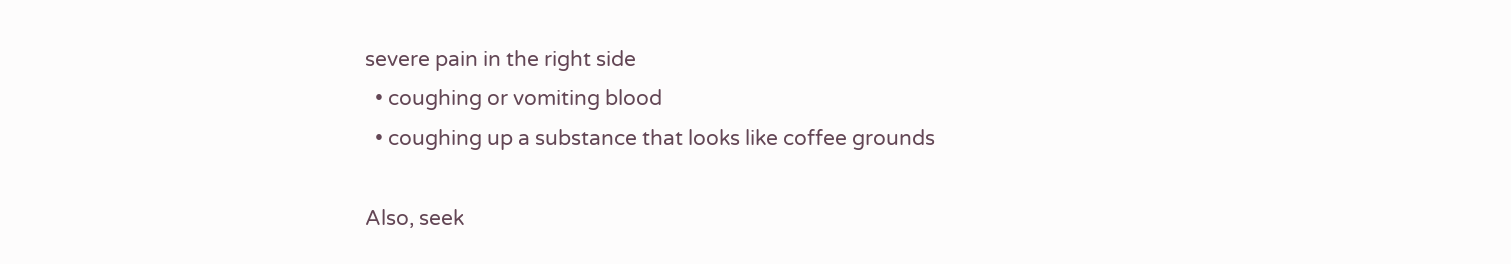severe pain in the right side
  • coughing or vomiting blood
  • coughing up a substance that looks like coffee grounds

Also, seek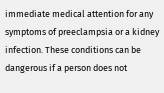immediate medical attention for any symptoms of preeclampsia or a kidney infection. These conditions can be dangerous if a person does not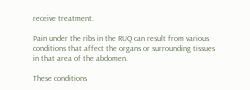receive treatment.

Pain under the ribs in the RUQ can result from various conditions that affect the organs or surrounding tissues in that area of the abdomen.

These conditions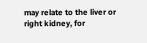may relate to the liver or right kidney, for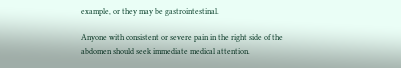example, or they may be gastrointestinal.

Anyone with consistent or severe pain in the right side of the abdomen should seek immediate medical attention.